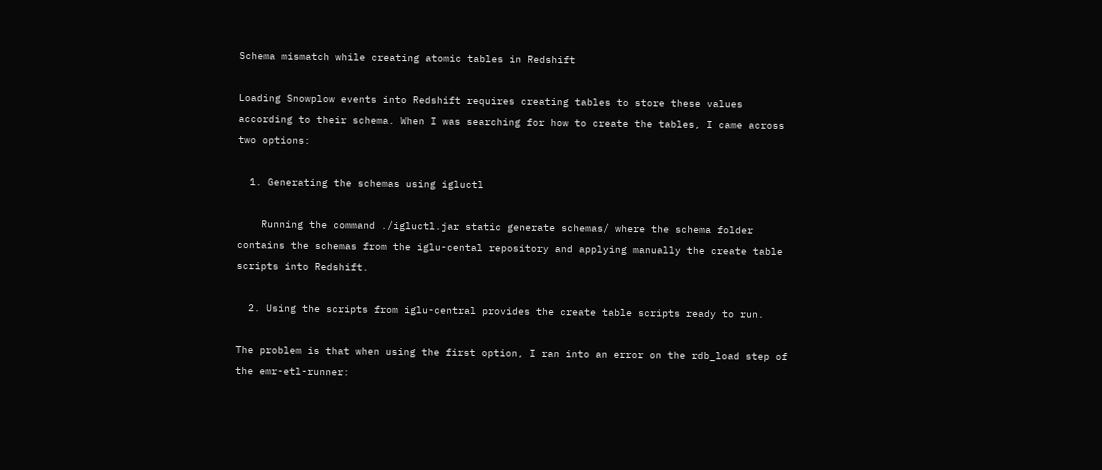Schema mismatch while creating atomic tables in Redshift

Loading Snowplow events into Redshift requires creating tables to store these values according to their schema. When I was searching for how to create the tables, I came across two options:

  1. Generating the schemas using igluctl

    Running the command ./igluctl.jar static generate schemas/ where the schema folder contains the schemas from the iglu-cental repository and applying manually the create table scripts into Redshift.

  2. Using the scripts from iglu-central provides the create table scripts ready to run.

The problem is that when using the first option, I ran into an error on the rdb_load step of the emr-etl-runner: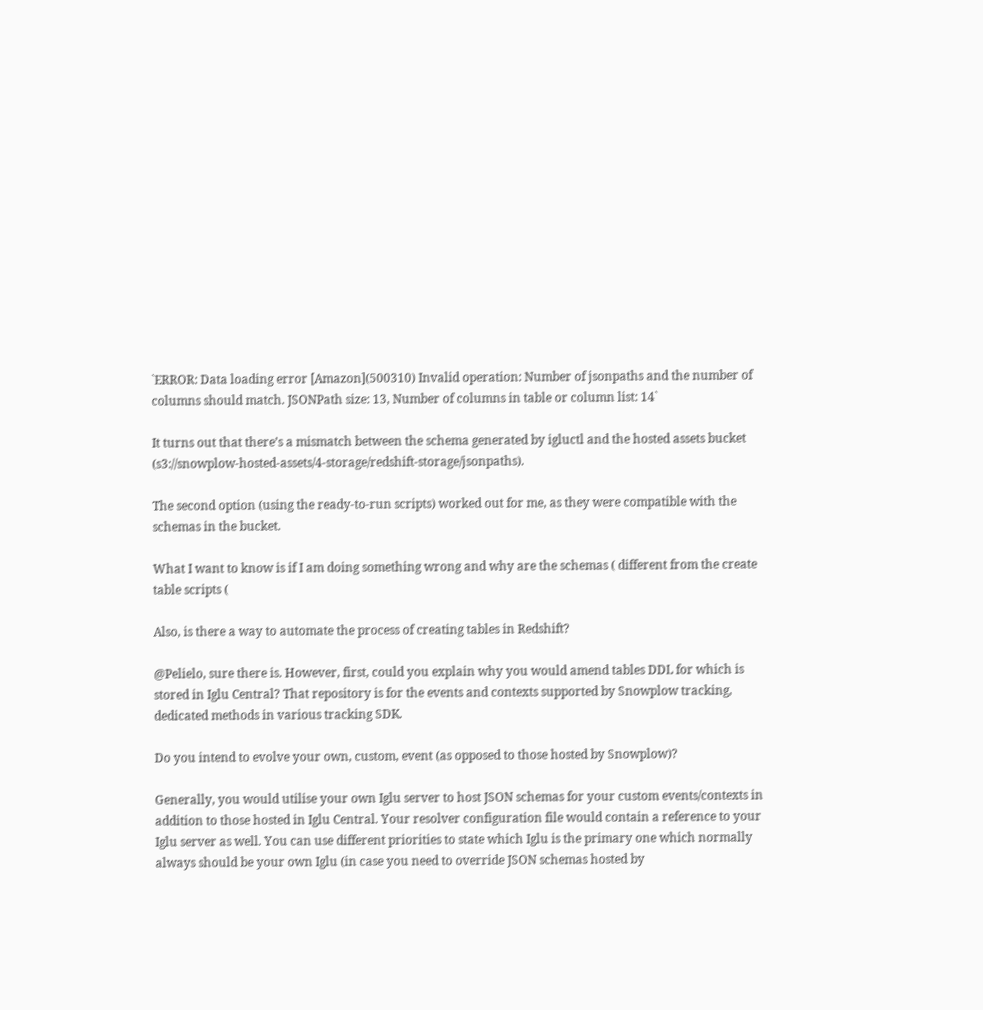`ERROR: Data loading error [Amazon](500310) Invalid operation: Number of jsonpaths and the number of columns should match. JSONPath size: 13, Number of columns in table or column list: 14`

It turns out that there’s a mismatch between the schema generated by igluctl and the hosted assets bucket (s3://snowplow-hosted-assets/4-storage/redshift-storage/jsonpaths).

The second option (using the ready-to-run scripts) worked out for me, as they were compatible with the schemas in the bucket.

What I want to know is if I am doing something wrong and why are the schemas ( different from the create table scripts (

Also, is there a way to automate the process of creating tables in Redshift?

@Pelielo, sure there is. However, first, could you explain why you would amend tables DDL for which is stored in Iglu Central? That repository is for the events and contexts supported by Snowplow tracking, dedicated methods in various tracking SDK.

Do you intend to evolve your own, custom, event (as opposed to those hosted by Snowplow)?

Generally, you would utilise your own Iglu server to host JSON schemas for your custom events/contexts in addition to those hosted in Iglu Central. Your resolver configuration file would contain a reference to your Iglu server as well. You can use different priorities to state which Iglu is the primary one which normally always should be your own Iglu (in case you need to override JSON schemas hosted by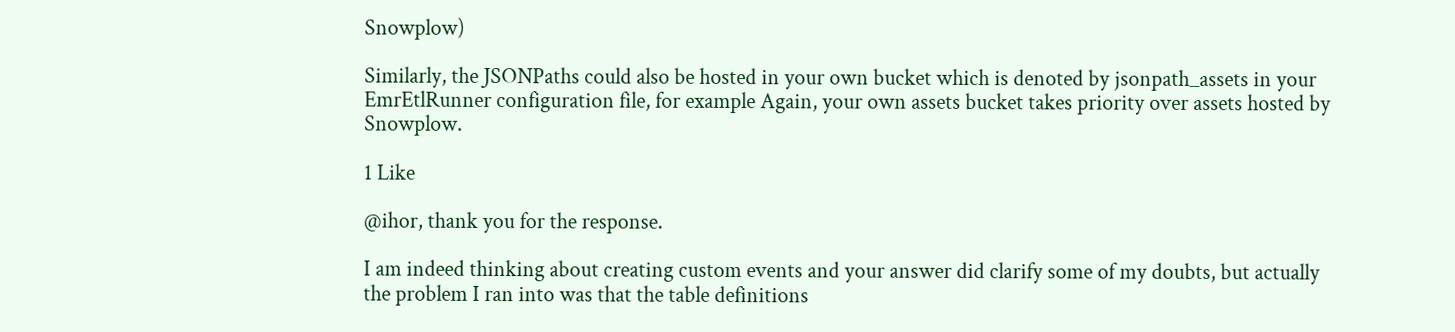Snowplow)

Similarly, the JSONPaths could also be hosted in your own bucket which is denoted by jsonpath_assets in your EmrEtlRunner configuration file, for example Again, your own assets bucket takes priority over assets hosted by Snowplow.

1 Like

@ihor, thank you for the response.

I am indeed thinking about creating custom events and your answer did clarify some of my doubts, but actually the problem I ran into was that the table definitions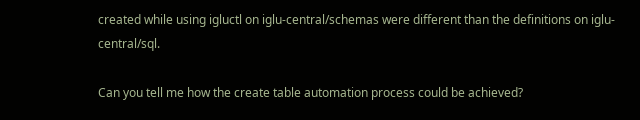created while using igluctl on iglu-central/schemas were different than the definitions on iglu-central/sql.

Can you tell me how the create table automation process could be achieved?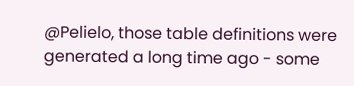@Pelielo, those table definitions were generated a long time ago - some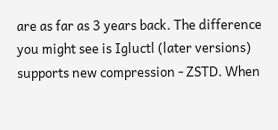are as far as 3 years back. The difference you might see is Igluctl (later versions) supports new compression - ZSTD. When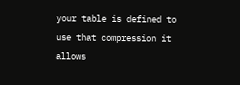your table is defined to use that compression it allows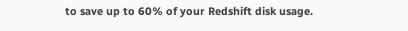to save up to 60% of your Redshift disk usage.